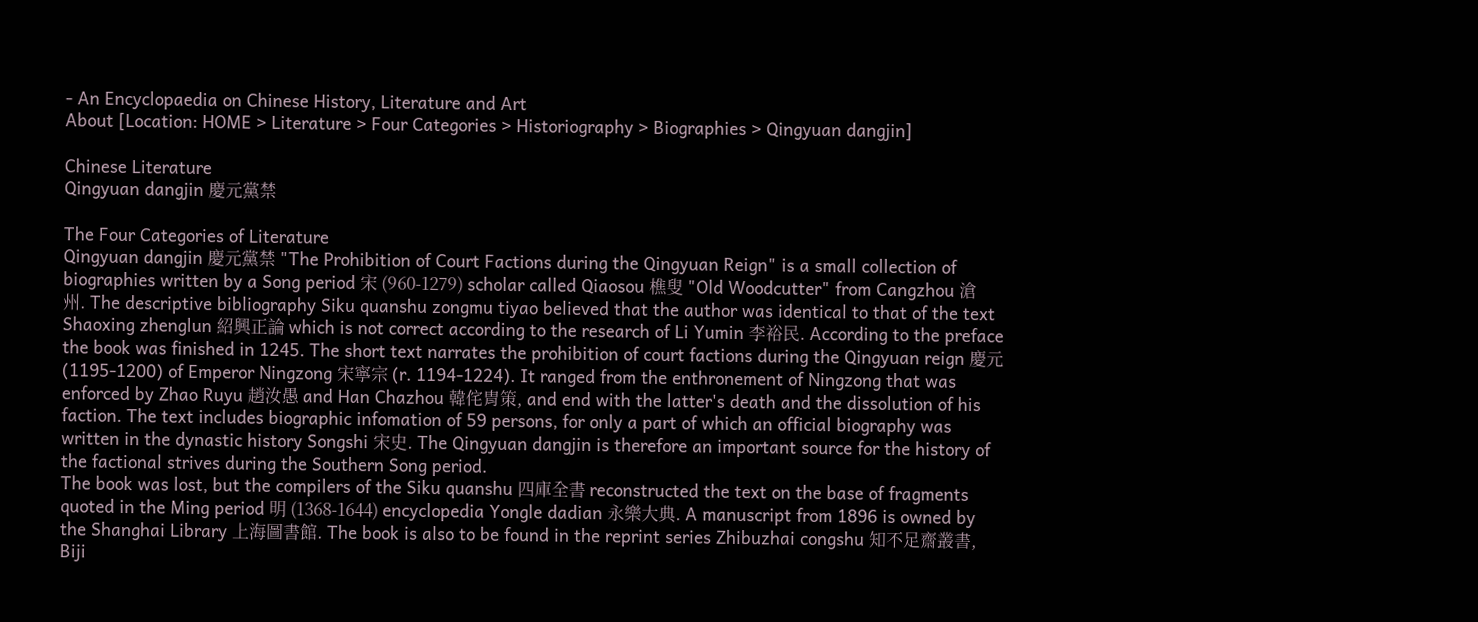- An Encyclopaedia on Chinese History, Literature and Art
About [Location: HOME > Literature > Four Categories > Historiography > Biographies > Qingyuan dangjin]

Chinese Literature
Qingyuan dangjin 慶元黨禁

The Four Categories of Literature
Qingyuan dangjin 慶元黨禁 "The Prohibition of Court Factions during the Qingyuan Reign" is a small collection of biographies written by a Song period 宋 (960-1279) scholar called Qiaosou 樵叟 "Old Woodcutter" from Cangzhou 滄州. The descriptive bibliography Siku quanshu zongmu tiyao believed that the author was identical to that of the text Shaoxing zhenglun 紹興正論 which is not correct according to the research of Li Yumin 李裕民. According to the preface the book was finished in 1245. The short text narrates the prohibition of court factions during the Qingyuan reign 慶元 (1195-1200) of Emperor Ningzong 宋寧宗 (r. 1194-1224). It ranged from the enthronement of Ningzong that was enforced by Zhao Ruyu 趙汝愚 and Han Chazhou 韓侘胄策, and end with the latter's death and the dissolution of his faction. The text includes biographic infomation of 59 persons, for only a part of which an official biography was written in the dynastic history Songshi 宋史. The Qingyuan dangjin is therefore an important source for the history of the factional strives during the Southern Song period.
The book was lost, but the compilers of the Siku quanshu 四庫全書 reconstructed the text on the base of fragments quoted in the Ming period 明 (1368-1644) encyclopedia Yongle dadian 永樂大典. A manuscript from 1896 is owned by the Shanghai Library 上海圖書館. The book is also to be found in the reprint series Zhibuzhai congshu 知不足齋叢書, Biji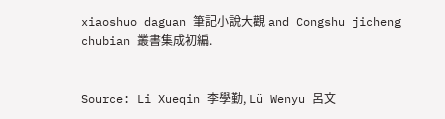xiaoshuo daguan 筆記小說大觀 and Congshu jicheng chubian 叢書集成初編.


Source: Li Xueqin 李學勤, Lü Wenyu 呂文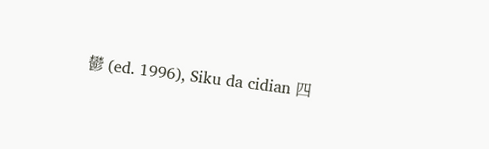鬰 (ed. 1996), Siku da cidian 四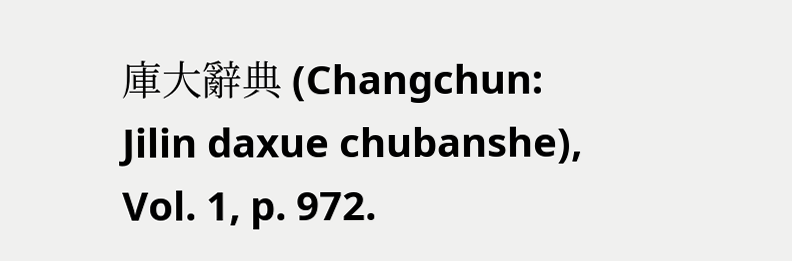庫大辭典 (Changchun: Jilin daxue chubanshe), Vol. 1, p. 972.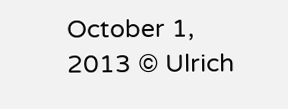October 1, 2013 © Ulrich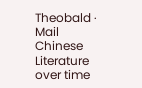Theobald · Mail
Chinese Literature over time